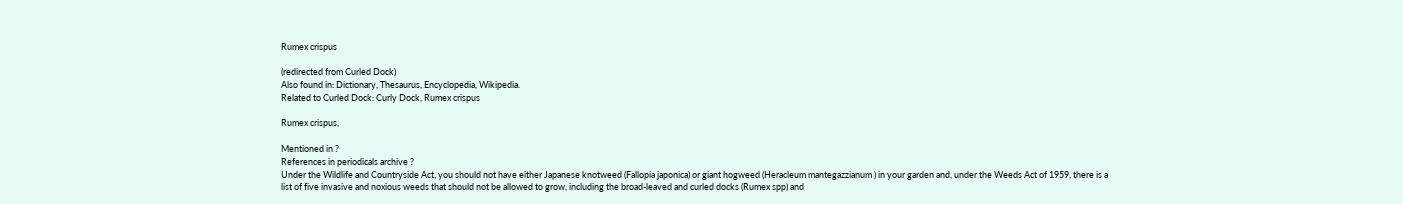Rumex crispus

(redirected from Curled Dock)
Also found in: Dictionary, Thesaurus, Encyclopedia, Wikipedia.
Related to Curled Dock: Curly Dock, Rumex crispus

Rumex crispus,

Mentioned in ?
References in periodicals archive ?
Under the Wildlife and Countryside Act, you should not have either Japanese knotweed (Fallopia japonica) or giant hogweed (Heracleum mantegazzianum ) in your garden and, under the Weeds Act of 1959, there is a list of five invasive and noxious weeds that should not be allowed to grow, including the broad-leaved and curled docks (Rumex spp) and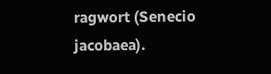ragwort (Senecio jacobaea).